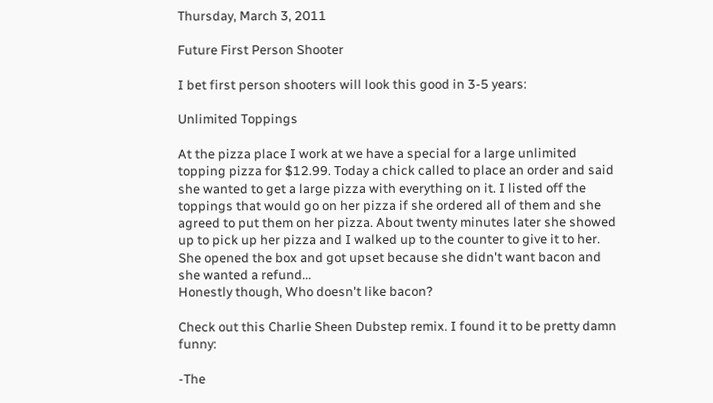Thursday, March 3, 2011

Future First Person Shooter

I bet first person shooters will look this good in 3-5 years:

Unlimited Toppings

At the pizza place I work at we have a special for a large unlimited topping pizza for $12.99. Today a chick called to place an order and said she wanted to get a large pizza with everything on it. I listed off the toppings that would go on her pizza if she ordered all of them and she agreed to put them on her pizza. About twenty minutes later she showed up to pick up her pizza and I walked up to the counter to give it to her. She opened the box and got upset because she didn't want bacon and she wanted a refund...
Honestly though, Who doesn't like bacon?

Check out this Charlie Sheen Dubstep remix. I found it to be pretty damn funny:

-The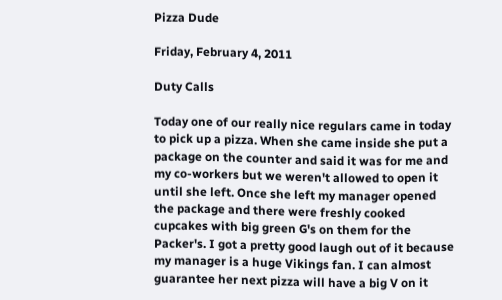Pizza Dude

Friday, February 4, 2011

Duty Calls

Today one of our really nice regulars came in today to pick up a pizza. When she came inside she put a package on the counter and said it was for me and my co-workers but we weren't allowed to open it until she left. Once she left my manager opened the package and there were freshly cooked cupcakes with big green G's on them for the Packer's. I got a pretty good laugh out of it because my manager is a huge Vikings fan. I can almost guarantee her next pizza will have a big V on it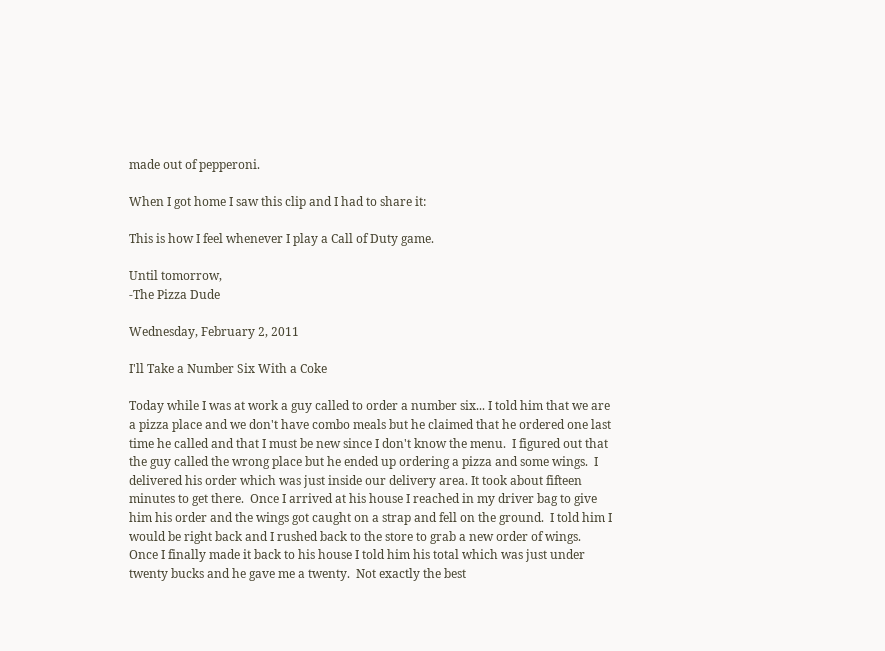made out of pepperoni.

When I got home I saw this clip and I had to share it:

This is how I feel whenever I play a Call of Duty game.

Until tomorrow,
-The Pizza Dude

Wednesday, February 2, 2011

I'll Take a Number Six With a Coke

Today while I was at work a guy called to order a number six... I told him that we are a pizza place and we don't have combo meals but he claimed that he ordered one last time he called and that I must be new since I don't know the menu.  I figured out that the guy called the wrong place but he ended up ordering a pizza and some wings.  I delivered his order which was just inside our delivery area. It took about fifteen minutes to get there.  Once I arrived at his house I reached in my driver bag to give him his order and the wings got caught on a strap and fell on the ground.  I told him I would be right back and I rushed back to the store to grab a new order of wings.  Once I finally made it back to his house I told him his total which was just under twenty bucks and he gave me a twenty.  Not exactly the best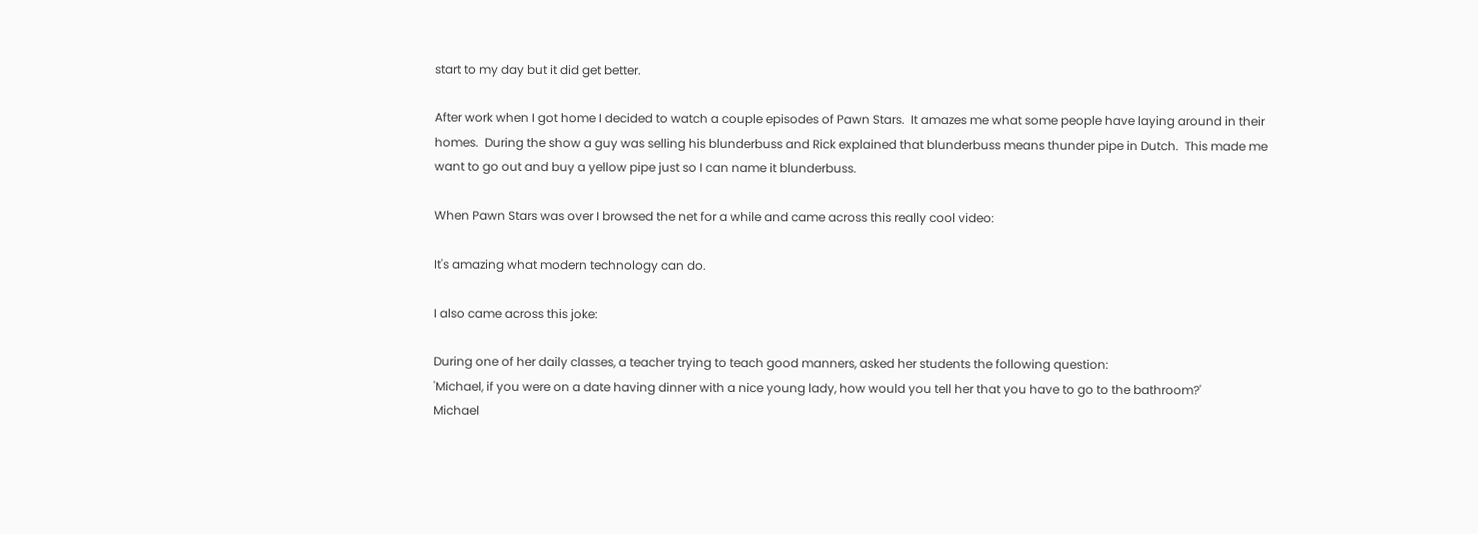start to my day but it did get better.

After work when I got home I decided to watch a couple episodes of Pawn Stars.  It amazes me what some people have laying around in their homes.  During the show a guy was selling his blunderbuss and Rick explained that blunderbuss means thunder pipe in Dutch.  This made me want to go out and buy a yellow pipe just so I can name it blunderbuss.

When Pawn Stars was over I browsed the net for a while and came across this really cool video:

It's amazing what modern technology can do.

I also came across this joke:

During one of her daily classes, a teacher trying to teach good manners, asked her students the following question:
'Michael, if you were on a date having dinner with a nice young lady, how would you tell her that you have to go to the bathroom?'
Michael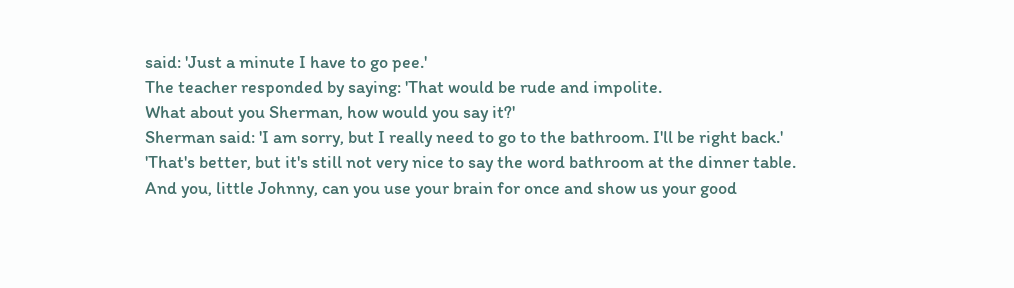said: 'Just a minute I have to go pee.'
The teacher responded by saying: 'That would be rude and impolite.
What about you Sherman, how would you say it?'
Sherman said: 'I am sorry, but I really need to go to the bathroom. I'll be right back.'
'That's better, but it's still not very nice to say the word bathroom at the dinner table.
And you, little Johnny, can you use your brain for once and show us your good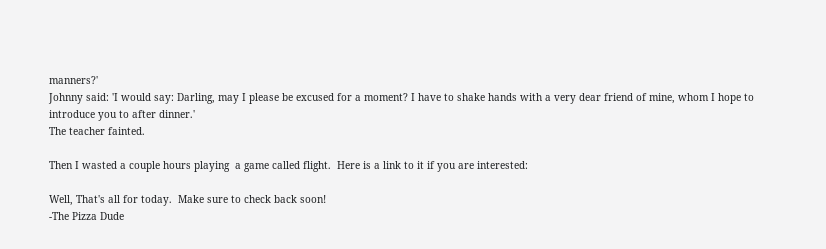manners?'
Johnny said: 'I would say: Darling, may I please be excused for a moment? I have to shake hands with a very dear friend of mine, whom I hope to introduce you to after dinner.'
The teacher fainted.

Then I wasted a couple hours playing  a game called flight.  Here is a link to it if you are interested:

Well, That's all for today.  Make sure to check back soon!
-The Pizza Dude